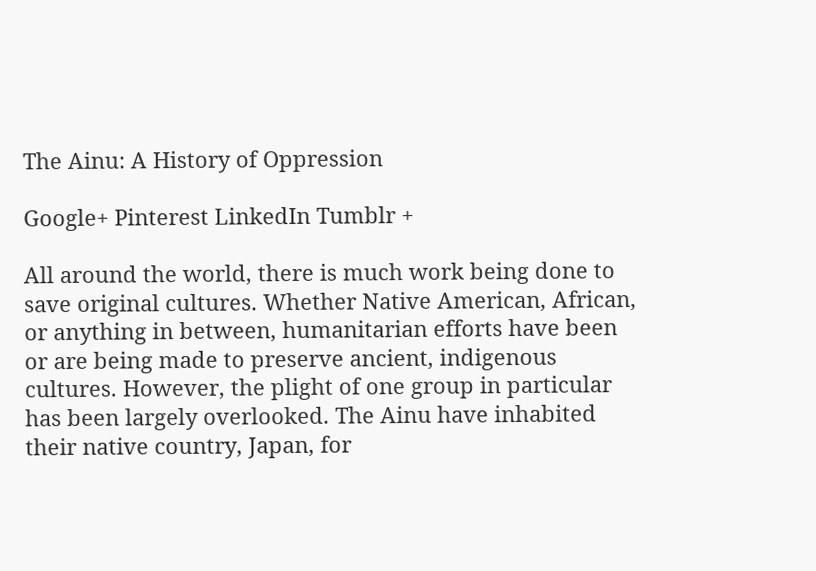The Ainu: A History of Oppression

Google+ Pinterest LinkedIn Tumblr +

All around the world, there is much work being done to save original cultures. Whether Native American, African, or anything in between, humanitarian efforts have been or are being made to preserve ancient, indigenous cultures. However, the plight of one group in particular has been largely overlooked. The Ainu have inhabited their native country, Japan, for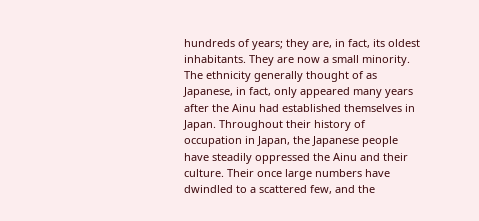hundreds of years; they are, in fact, its oldest inhabitants. They are now a small minority. The ethnicity generally thought of as Japanese, in fact, only appeared many years after the Ainu had established themselves in Japan. Throughout their history of occupation in Japan, the Japanese people have steadily oppressed the Ainu and their culture. Their once large numbers have dwindled to a scattered few, and the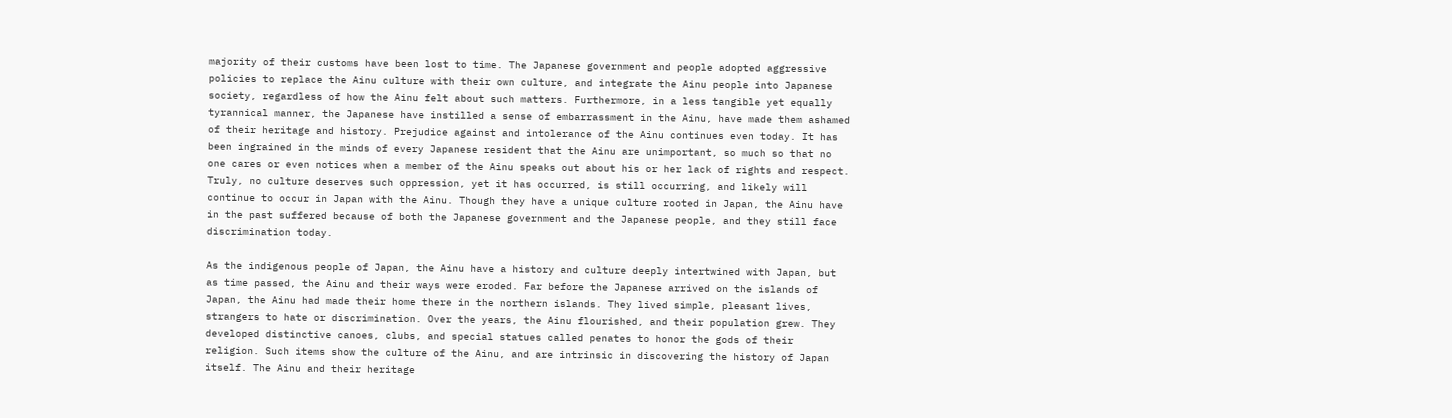majority of their customs have been lost to time. The Japanese government and people adopted aggressive policies to replace the Ainu culture with their own culture, and integrate the Ainu people into Japanese society, regardless of how the Ainu felt about such matters. Furthermore, in a less tangible yet equally tyrannical manner, the Japanese have instilled a sense of embarrassment in the Ainu, have made them ashamed of their heritage and history. Prejudice against and intolerance of the Ainu continues even today. It has been ingrained in the minds of every Japanese resident that the Ainu are unimportant, so much so that no one cares or even notices when a member of the Ainu speaks out about his or her lack of rights and respect. Truly, no culture deserves such oppression, yet it has occurred, is still occurring, and likely will continue to occur in Japan with the Ainu. Though they have a unique culture rooted in Japan, the Ainu have in the past suffered because of both the Japanese government and the Japanese people, and they still face discrimination today.

As the indigenous people of Japan, the Ainu have a history and culture deeply intertwined with Japan, but as time passed, the Ainu and their ways were eroded. Far before the Japanese arrived on the islands of Japan, the Ainu had made their home there in the northern islands. They lived simple, pleasant lives, strangers to hate or discrimination. Over the years, the Ainu flourished, and their population grew. They developed distinctive canoes, clubs, and special statues called penates to honor the gods of their religion. Such items show the culture of the Ainu, and are intrinsic in discovering the history of Japan itself. The Ainu and their heritage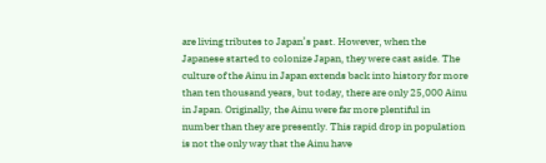are living tributes to Japan’s past. However, when the Japanese started to colonize Japan, they were cast aside. The culture of the Ainu in Japan extends back into history for more than ten thousand years, but today, there are only 25,000 Ainu in Japan. Originally, the Ainu were far more plentiful in number than they are presently. This rapid drop in population is not the only way that the Ainu have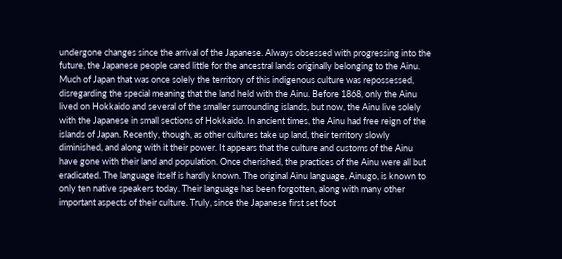undergone changes since the arrival of the Japanese. Always obsessed with progressing into the future, the Japanese people cared little for the ancestral lands originally belonging to the Ainu. Much of Japan that was once solely the territory of this indigenous culture was repossessed, disregarding the special meaning that the land held with the Ainu. Before 1868, only the Ainu lived on Hokkaido and several of the smaller surrounding islands, but now, the Ainu live solely with the Japanese in small sections of Hokkaido. In ancient times, the Ainu had free reign of the islands of Japan. Recently, though, as other cultures take up land, their territory slowly diminished, and along with it their power. It appears that the culture and customs of the Ainu have gone with their land and population. Once cherished, the practices of the Ainu were all but eradicated. The language itself is hardly known. The original Ainu language, Ainugo, is known to only ten native speakers today. Their language has been forgotten, along with many other important aspects of their culture. Truly, since the Japanese first set foot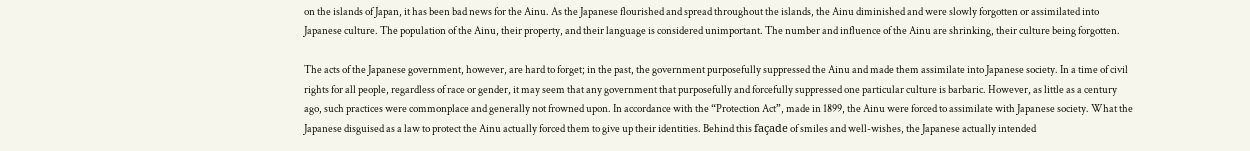on the islands of Japan, it has been bad news for the Ainu. As the Japanese flourished and spread throughout the islands, the Ainu diminished and were slowly forgotten or assimilated into Japanese culture. The population of the Ainu, their property, and their language is considered unimportant. The number and influence of the Ainu are shrinking, their culture being forgotten.

The acts of the Japanese government, however, are hard to forget; in the past, the government purposefully suppressed the Ainu and made them assimilate into Japanese society. In a time of civil rights for all people, regardless of race or gender, it may seem that any government that purposefully and forcefully suppressed one particular culture is barbaric. However, as little as a century ago, such practices were commonplace and generally not frowned upon. In accordance with the “Protection Act”, made in 1899, the Ainu were forced to assimilate with Japanese society. What the Japanese disguised as a law to protect the Ainu actually forced them to give up their identities. Behind this façade of smiles and well-wishes, the Japanese actually intended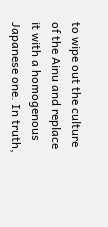to wipe out the culture of the Ainu and replace it with a homogenous Japanese one. In truth,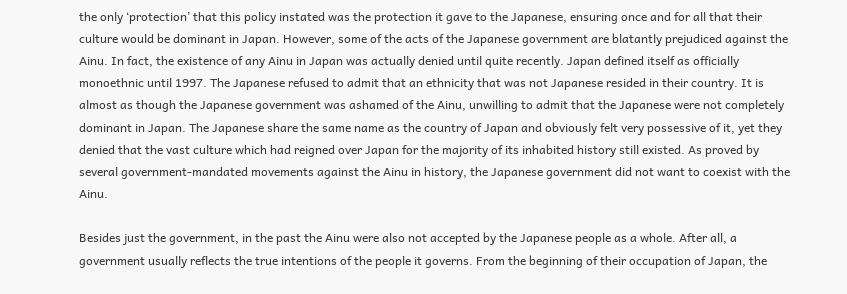the only ‘protection’ that this policy instated was the protection it gave to the Japanese, ensuring once and for all that their culture would be dominant in Japan. However, some of the acts of the Japanese government are blatantly prejudiced against the Ainu. In fact, the existence of any Ainu in Japan was actually denied until quite recently. Japan defined itself as officially monoethnic until 1997. The Japanese refused to admit that an ethnicity that was not Japanese resided in their country. It is almost as though the Japanese government was ashamed of the Ainu, unwilling to admit that the Japanese were not completely dominant in Japan. The Japanese share the same name as the country of Japan and obviously felt very possessive of it, yet they denied that the vast culture which had reigned over Japan for the majority of its inhabited history still existed. As proved by several government-mandated movements against the Ainu in history, the Japanese government did not want to coexist with the Ainu.

Besides just the government, in the past the Ainu were also not accepted by the Japanese people as a whole. After all, a government usually reflects the true intentions of the people it governs. From the beginning of their occupation of Japan, the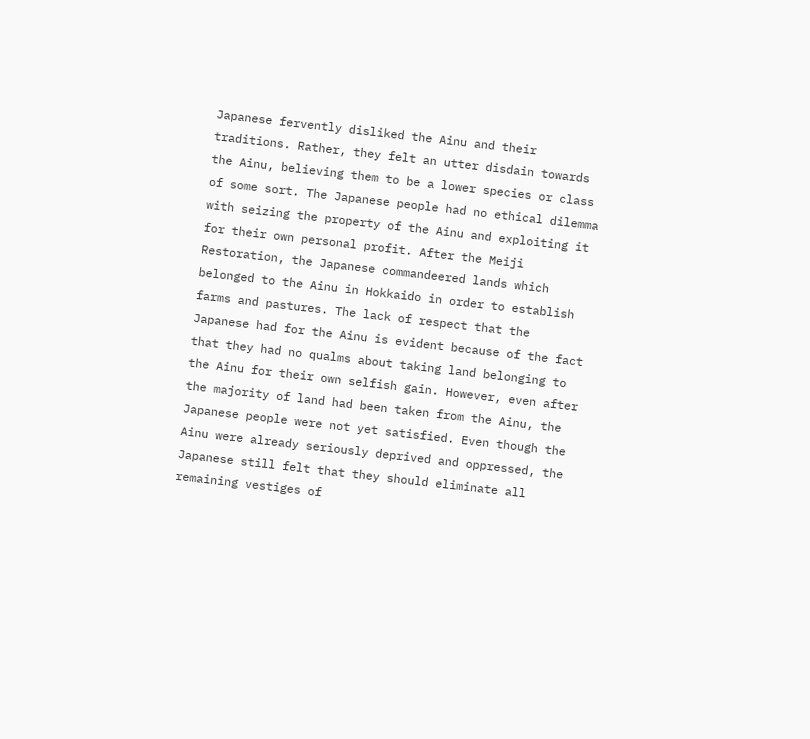Japanese fervently disliked the Ainu and their traditions. Rather, they felt an utter disdain towards the Ainu, believing them to be a lower species or class of some sort. The Japanese people had no ethical dilemma with seizing the property of the Ainu and exploiting it for their own personal profit. After the Meiji Restoration, the Japanese commandeered lands which belonged to the Ainu in Hokkaido in order to establish farms and pastures. The lack of respect that the Japanese had for the Ainu is evident because of the fact that they had no qualms about taking land belonging to the Ainu for their own selfish gain. However, even after the majority of land had been taken from the Ainu, the Japanese people were not yet satisfied. Even though the Ainu were already seriously deprived and oppressed, the Japanese still felt that they should eliminate all remaining vestiges of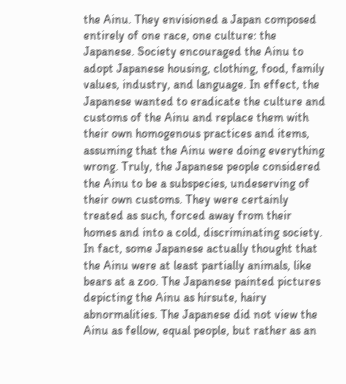the Ainu. They envisioned a Japan composed entirely of one race, one culture: the Japanese. Society encouraged the Ainu to adopt Japanese housing, clothing, food, family values, industry, and language. In effect, the Japanese wanted to eradicate the culture and customs of the Ainu and replace them with their own homogenous practices and items, assuming that the Ainu were doing everything wrong. Truly, the Japanese people considered the Ainu to be a subspecies, undeserving of their own customs. They were certainly treated as such, forced away from their homes and into a cold, discriminating society. In fact, some Japanese actually thought that the Ainu were at least partially animals, like bears at a zoo. The Japanese painted pictures depicting the Ainu as hirsute, hairy abnormalities. The Japanese did not view the Ainu as fellow, equal people, but rather as an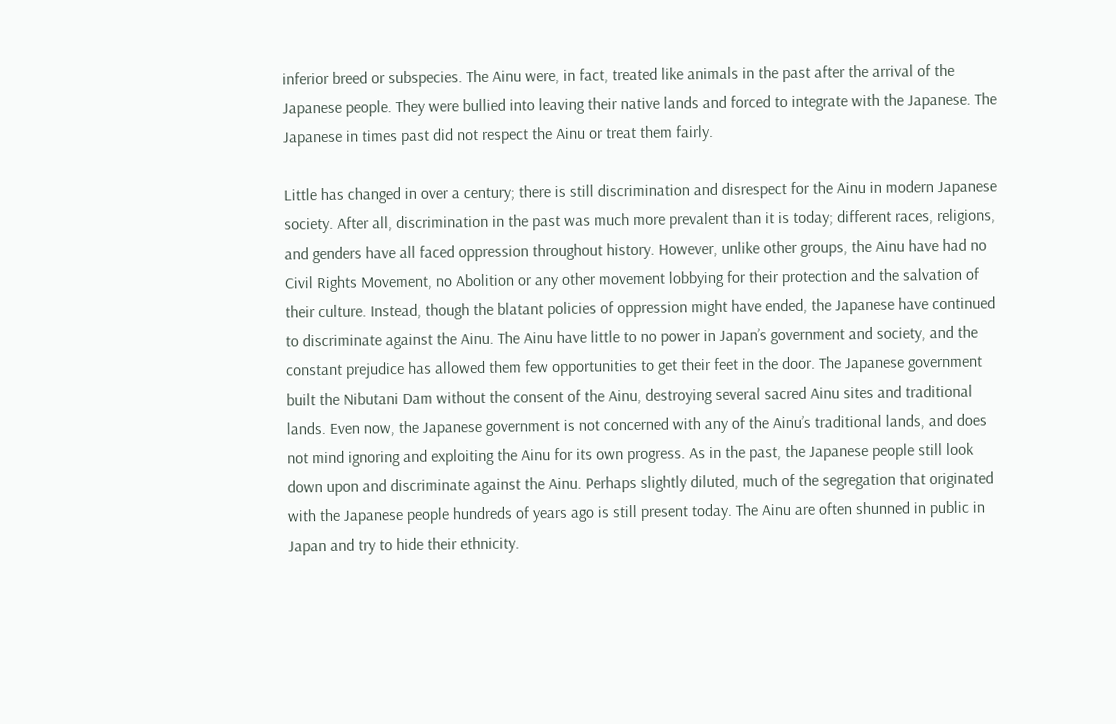inferior breed or subspecies. The Ainu were, in fact, treated like animals in the past after the arrival of the Japanese people. They were bullied into leaving their native lands and forced to integrate with the Japanese. The Japanese in times past did not respect the Ainu or treat them fairly.

Little has changed in over a century; there is still discrimination and disrespect for the Ainu in modern Japanese society. After all, discrimination in the past was much more prevalent than it is today; different races, religions, and genders have all faced oppression throughout history. However, unlike other groups, the Ainu have had no Civil Rights Movement, no Abolition or any other movement lobbying for their protection and the salvation of their culture. Instead, though the blatant policies of oppression might have ended, the Japanese have continued to discriminate against the Ainu. The Ainu have little to no power in Japan’s government and society, and the constant prejudice has allowed them few opportunities to get their feet in the door. The Japanese government built the Nibutani Dam without the consent of the Ainu, destroying several sacred Ainu sites and traditional lands. Even now, the Japanese government is not concerned with any of the Ainu’s traditional lands, and does not mind ignoring and exploiting the Ainu for its own progress. As in the past, the Japanese people still look down upon and discriminate against the Ainu. Perhaps slightly diluted, much of the segregation that originated with the Japanese people hundreds of years ago is still present today. The Ainu are often shunned in public in Japan and try to hide their ethnicity.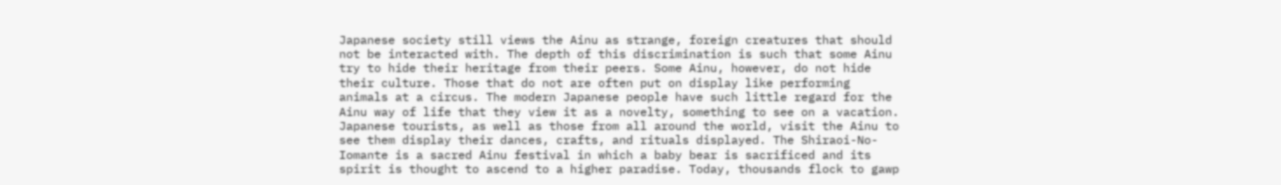Japanese society still views the Ainu as strange, foreign creatures that should not be interacted with. The depth of this discrimination is such that some Ainu try to hide their heritage from their peers. Some Ainu, however, do not hide their culture. Those that do not are often put on display like performing animals at a circus. The modern Japanese people have such little regard for the Ainu way of life that they view it as a novelty, something to see on a vacation. Japanese tourists, as well as those from all around the world, visit the Ainu to see them display their dances, crafts, and rituals displayed. The Shiraoi-No-Iomante is a sacred Ainu festival in which a baby bear is sacrificed and its spirit is thought to ascend to a higher paradise. Today, thousands flock to gawp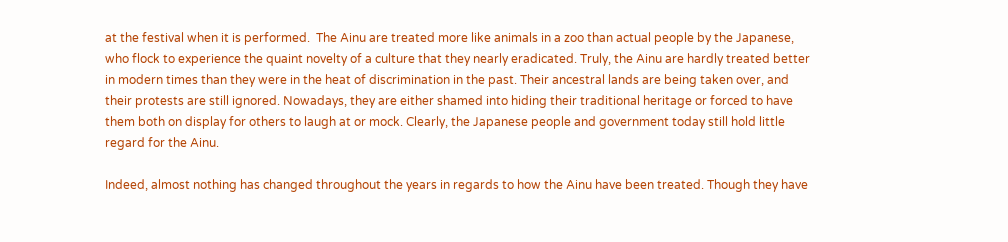at the festival when it is performed.  The Ainu are treated more like animals in a zoo than actual people by the Japanese, who flock to experience the quaint novelty of a culture that they nearly eradicated. Truly, the Ainu are hardly treated better in modern times than they were in the heat of discrimination in the past. Their ancestral lands are being taken over, and their protests are still ignored. Nowadays, they are either shamed into hiding their traditional heritage or forced to have them both on display for others to laugh at or mock. Clearly, the Japanese people and government today still hold little regard for the Ainu.

Indeed, almost nothing has changed throughout the years in regards to how the Ainu have been treated. Though they have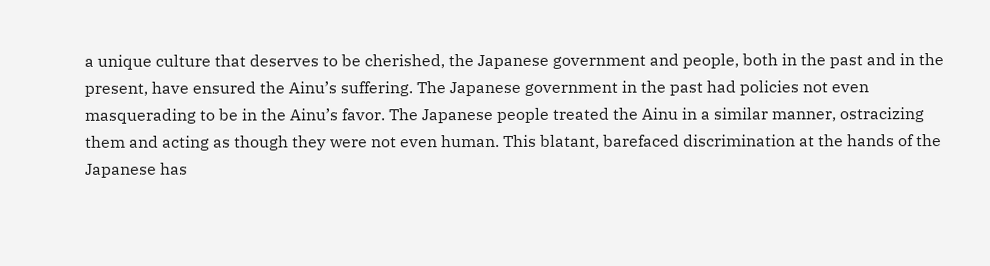a unique culture that deserves to be cherished, the Japanese government and people, both in the past and in the present, have ensured the Ainu’s suffering. The Japanese government in the past had policies not even masquerading to be in the Ainu’s favor. The Japanese people treated the Ainu in a similar manner, ostracizing them and acting as though they were not even human. This blatant, barefaced discrimination at the hands of the Japanese has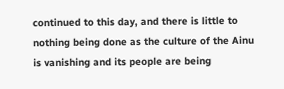continued to this day, and there is little to nothing being done as the culture of the Ainu is vanishing and its people are being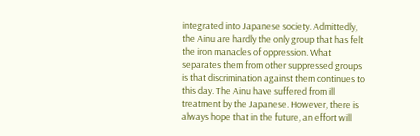integrated into Japanese society. Admittedly, the Ainu are hardly the only group that has felt the iron manacles of oppression. What separates them from other suppressed groups is that discrimination against them continues to this day. The Ainu have suffered from ill treatment by the Japanese. However, there is always hope that in the future, an effort will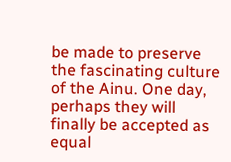be made to preserve the fascinating culture of the Ainu. One day, perhaps they will finally be accepted as equal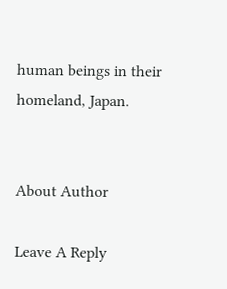human beings in their homeland, Japan.


About Author

Leave A Reply